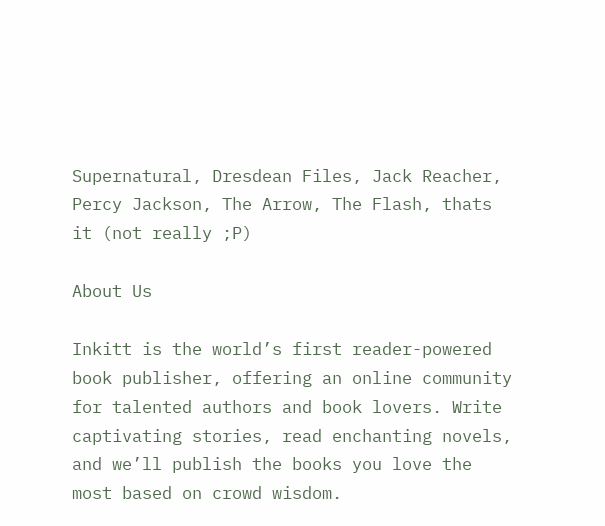Supernatural, Dresdean Files, Jack Reacher, Percy Jackson, The Arrow, The Flash, thats it (not really ;P)

About Us

Inkitt is the world’s first reader-powered book publisher, offering an online community for talented authors and book lovers. Write captivating stories, read enchanting novels, and we’ll publish the books you love the most based on crowd wisdom.